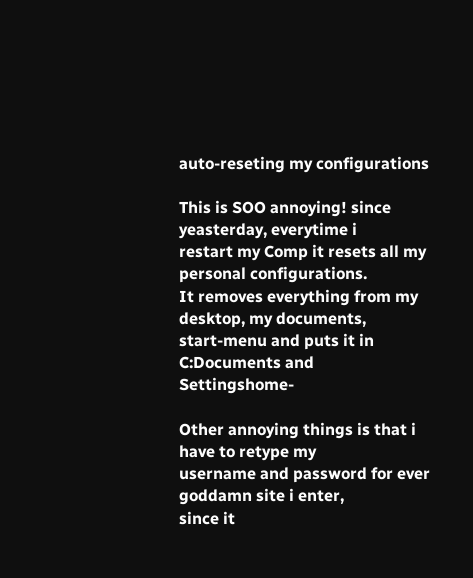auto-reseting my configurations

This is SOO annoying! since yeasterday, everytime i
restart my Comp it resets all my personal configurations.
It removes everything from my desktop, my documents,
start-menu and puts it in C:Documents and Settingshome-

Other annoying things is that i have to retype my
username and password for ever goddamn site i enter,
since it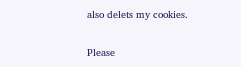also delets my cookies.

Please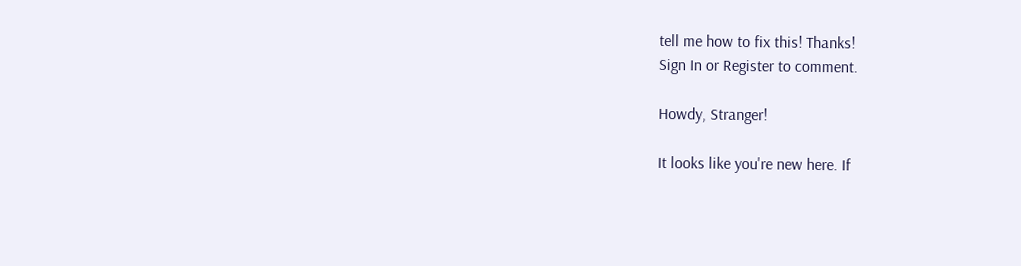tell me how to fix this! Thanks!
Sign In or Register to comment.

Howdy, Stranger!

It looks like you're new here. If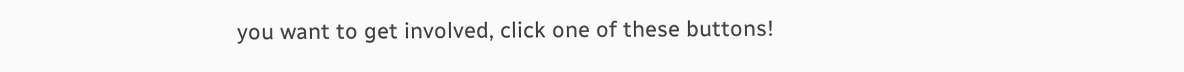you want to get involved, click one of these buttons!